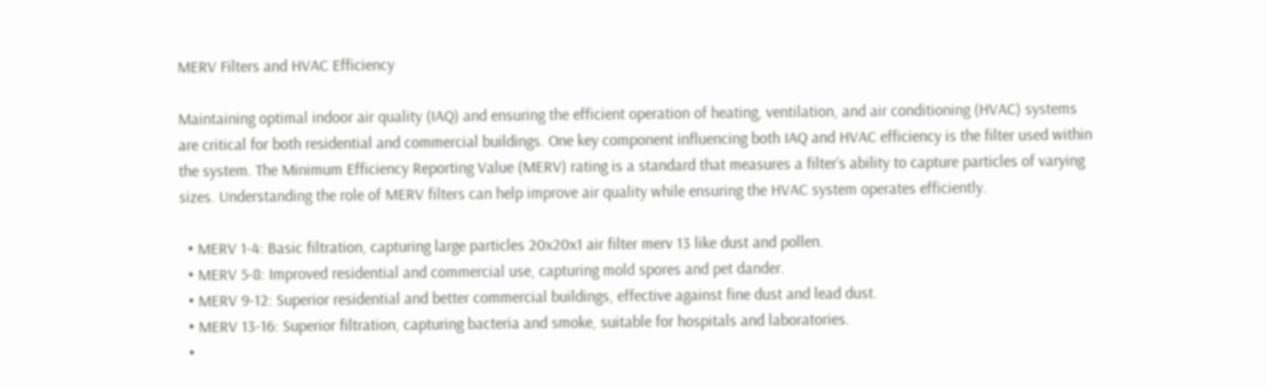MERV Filters and HVAC Efficiency

Maintaining optimal indoor air quality (IAQ) and ensuring the efficient operation of heating, ventilation, and air conditioning (HVAC) systems are critical for both residential and commercial buildings. One key component influencing both IAQ and HVAC efficiency is the filter used within the system. The Minimum Efficiency Reporting Value (MERV) rating is a standard that measures a filter’s ability to capture particles of varying sizes. Understanding the role of MERV filters can help improve air quality while ensuring the HVAC system operates efficiently.

  • MERV 1-4: Basic filtration, capturing large particles 20x20x1 air filter merv 13 like dust and pollen.
  • MERV 5-8: Improved residential and commercial use, capturing mold spores and pet dander.
  • MERV 9-12: Superior residential and better commercial buildings, effective against fine dust and lead dust.
  • MERV 13-16: Superior filtration, capturing bacteria and smoke, suitable for hospitals and laboratories.
  •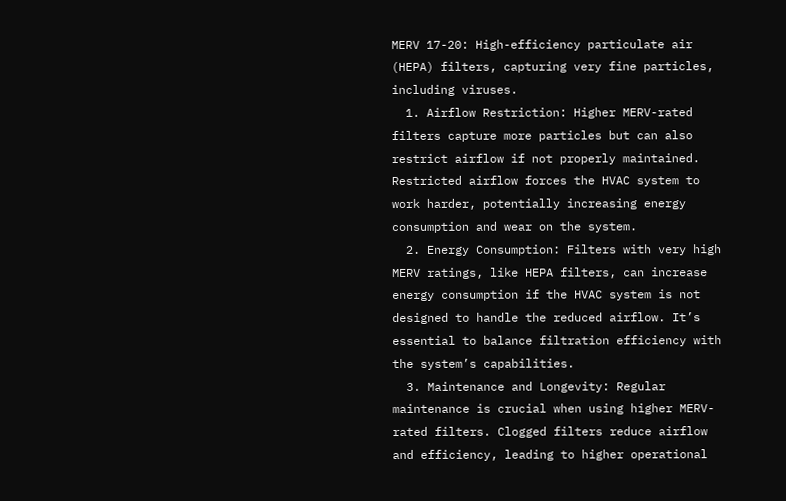MERV 17-20: High-efficiency particulate air (HEPA) filters, capturing very fine particles, including viruses.
  1. Airflow Restriction: Higher MERV-rated filters capture more particles but can also restrict airflow if not properly maintained. Restricted airflow forces the HVAC system to work harder, potentially increasing energy consumption and wear on the system.
  2. Energy Consumption: Filters with very high MERV ratings, like HEPA filters, can increase energy consumption if the HVAC system is not designed to handle the reduced airflow. It’s essential to balance filtration efficiency with the system’s capabilities.
  3. Maintenance and Longevity: Regular maintenance is crucial when using higher MERV-rated filters. Clogged filters reduce airflow and efficiency, leading to higher operational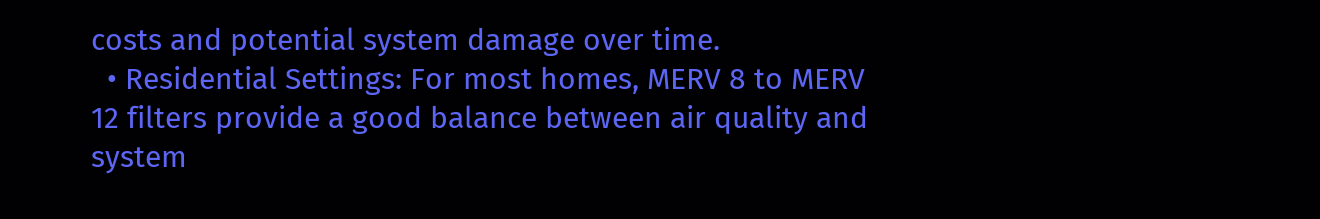costs and potential system damage over time.
  • Residential Settings: For most homes, MERV 8 to MERV 12 filters provide a good balance between air quality and system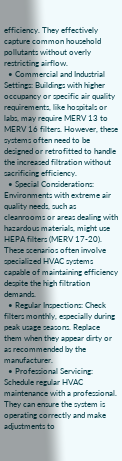efficiency. They effectively capture common household pollutants without overly restricting airflow.
  • Commercial and Industrial Settings: Buildings with higher occupancy or specific air quality requirements, like hospitals or labs, may require MERV 13 to MERV 16 filters. However, these systems often need to be designed or retrofitted to handle the increased filtration without sacrificing efficiency.
  • Special Considerations: Environments with extreme air quality needs, such as cleanrooms or areas dealing with hazardous materials, might use HEPA filters (MERV 17-20). These scenarios often involve specialized HVAC systems capable of maintaining efficiency despite the high filtration demands.
  • Regular Inspections: Check filters monthly, especially during peak usage seasons. Replace them when they appear dirty or as recommended by the manufacturer.
  • Professional Servicing: Schedule regular HVAC maintenance with a professional. They can ensure the system is operating correctly and make adjustments to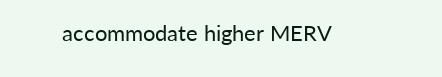accommodate higher MERV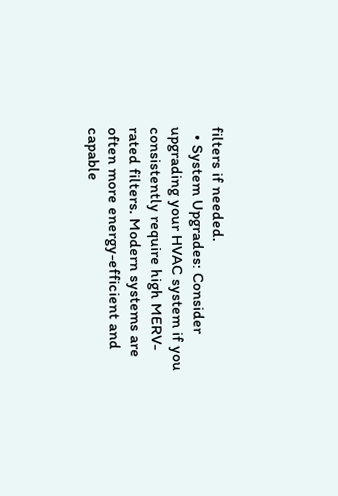filters if needed.
  • System Upgrades: Consider upgrading your HVAC system if you consistently require high MERV-rated filters. Modern systems are often more energy-efficient and capable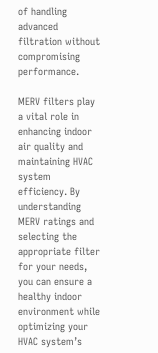of handling advanced filtration without compromising performance.

MERV filters play a vital role in enhancing indoor air quality and maintaining HVAC system efficiency. By understanding MERV ratings and selecting the appropriate filter for your needs, you can ensure a healthy indoor environment while optimizing your HVAC system’s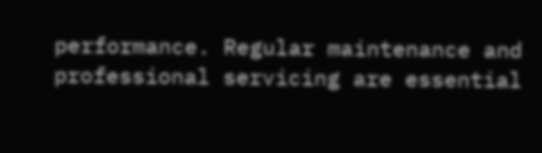performance. Regular maintenance and professional servicing are essential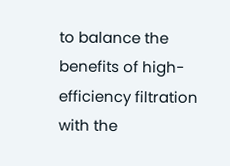to balance the benefits of high-efficiency filtration with the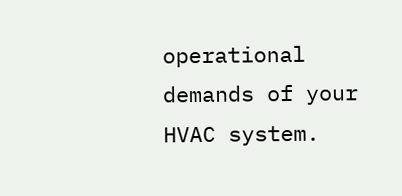operational demands of your HVAC system.